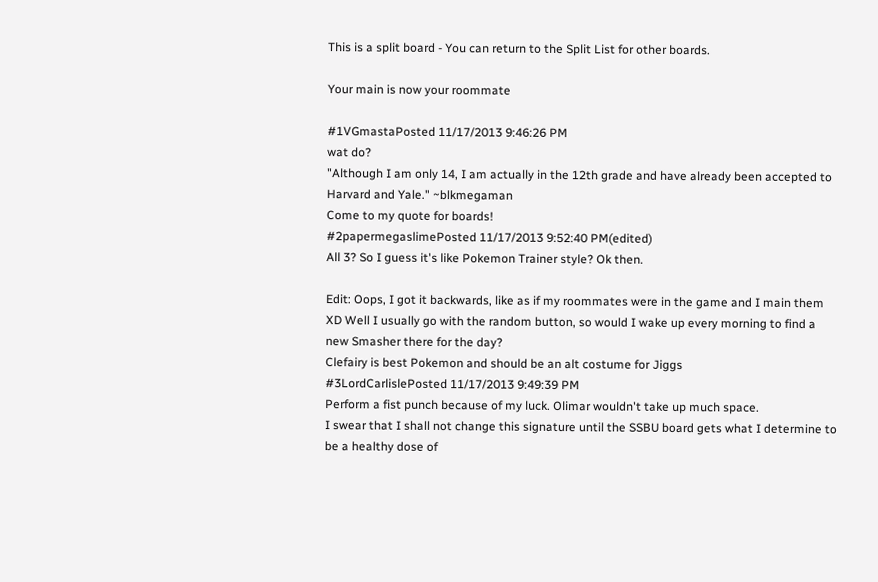This is a split board - You can return to the Split List for other boards.

Your main is now your roommate

#1VGmastaPosted 11/17/2013 9:46:26 PM
wat do?
"Although I am only 14, I am actually in the 12th grade and have already been accepted to Harvard and Yale." ~blkmegaman
Come to my quote for boards!
#2papermegaslimePosted 11/17/2013 9:52:40 PM(edited)
All 3? So I guess it's like Pokemon Trainer style? Ok then.

Edit: Oops, I got it backwards, like as if my roommates were in the game and I main them XD Well I usually go with the random button, so would I wake up every morning to find a new Smasher there for the day?
Clefairy is best Pokemon and should be an alt costume for Jiggs
#3LordCarlislePosted 11/17/2013 9:49:39 PM
Perform a fist punch because of my luck. Olimar wouldn't take up much space.
I swear that I shall not change this signature until the SSBU board gets what I determine to be a healthy dose of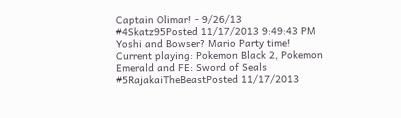Captain Olimar! - 9/26/13
#4Skatz95Posted 11/17/2013 9:49:43 PM
Yoshi and Bowser? Mario Party time!
Current playing: Pokemon Black 2, Pokemon Emerald and FE: Sword of Seals
#5RajakaiTheBeastPosted 11/17/2013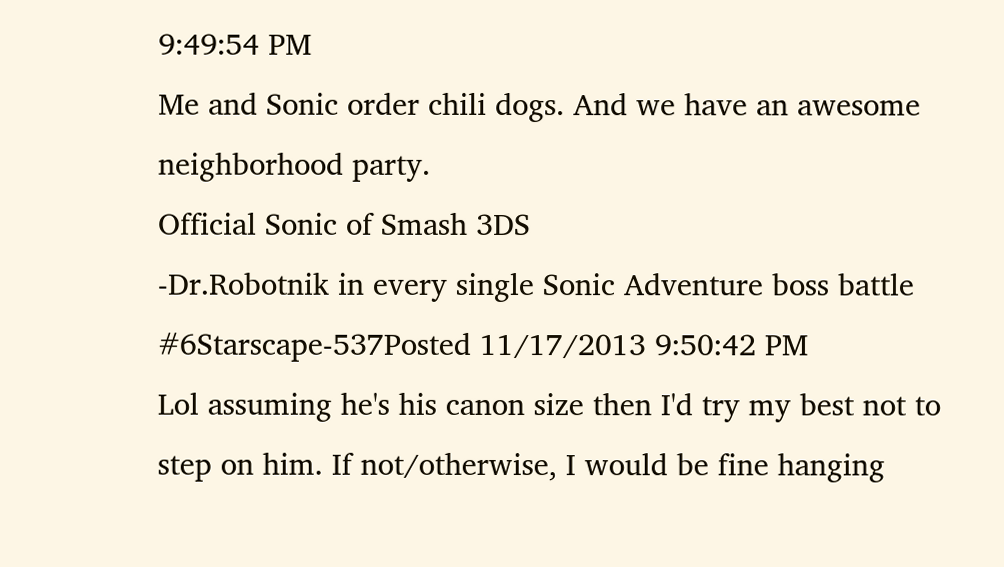9:49:54 PM
Me and Sonic order chili dogs. And we have an awesome neighborhood party.
Official Sonic of Smash 3DS
-Dr.Robotnik in every single Sonic Adventure boss battle
#6Starscape-537Posted 11/17/2013 9:50:42 PM
Lol assuming he's his canon size then I'd try my best not to step on him. If not/otherwise, I would be fine hanging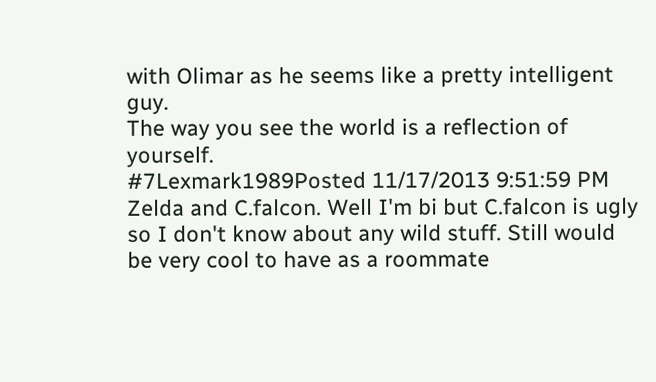with Olimar as he seems like a pretty intelligent guy.
The way you see the world is a reflection of yourself.
#7Lexmark1989Posted 11/17/2013 9:51:59 PM
Zelda and C.falcon. Well I'm bi but C.falcon is ugly so I don't know about any wild stuff. Still would be very cool to have as a roommate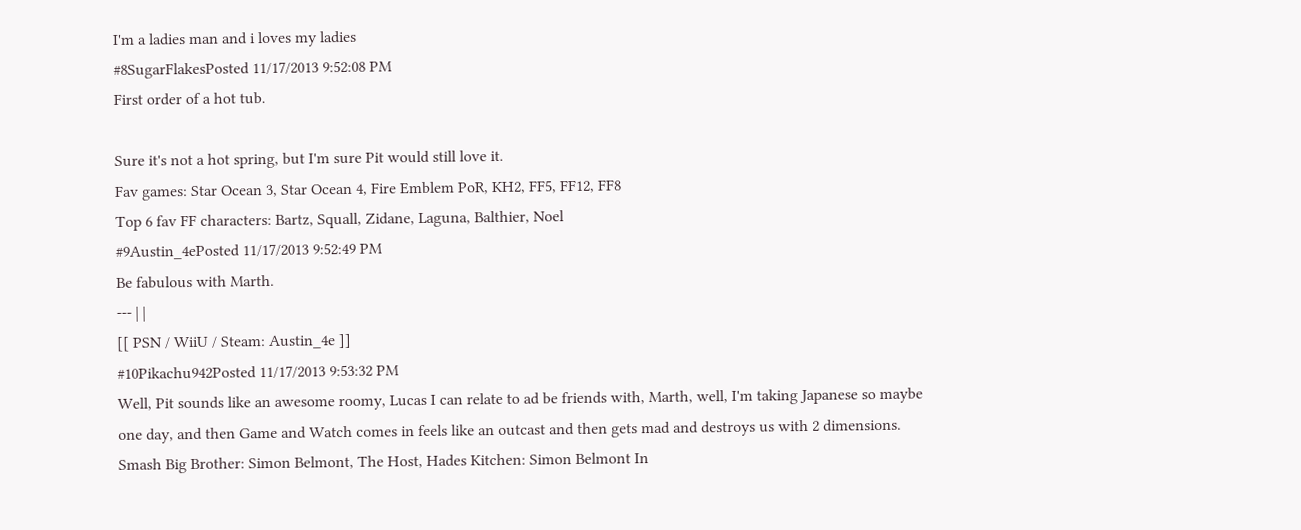I'm a ladies man and i loves my ladies
#8SugarFlakesPosted 11/17/2013 9:52:08 PM
First order of a hot tub.

Sure it's not a hot spring, but I'm sure Pit would still love it.
Fav games: Star Ocean 3, Star Ocean 4, Fire Emblem PoR, KH2, FF5, FF12, FF8
Top 6 fav FF characters: Bartz, Squall, Zidane, Laguna, Balthier, Noel
#9Austin_4ePosted 11/17/2013 9:52:49 PM
Be fabulous with Marth.
--- | |
[[ PSN / WiiU / Steam: Austin_4e ]]
#10Pikachu942Posted 11/17/2013 9:53:32 PM
Well, Pit sounds like an awesome roomy, Lucas I can relate to ad be friends with, Marth, well, I'm taking Japanese so maybe one day, and then Game and Watch comes in feels like an outcast and then gets mad and destroys us with 2 dimensions.
Smash Big Brother: Simon Belmont, The Host, Hades Kitchen: Simon Belmont In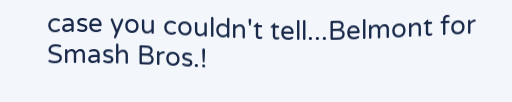case you couldn't tell...Belmont for Smash Bros.!